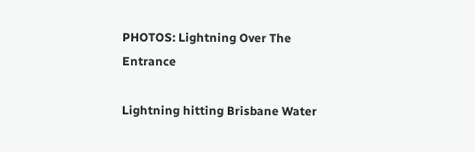PHOTOS: Lightning Over The Entrance

Lightning hitting Brisbane Water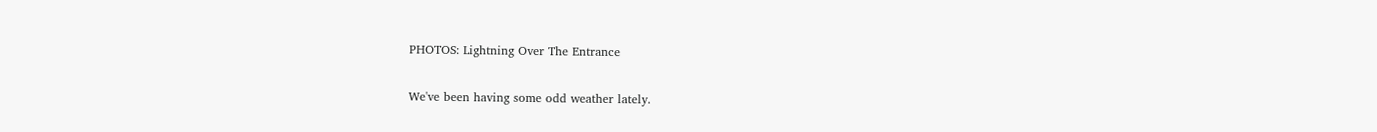PHOTOS: Lightning Over The Entrance

We've been having some odd weather lately.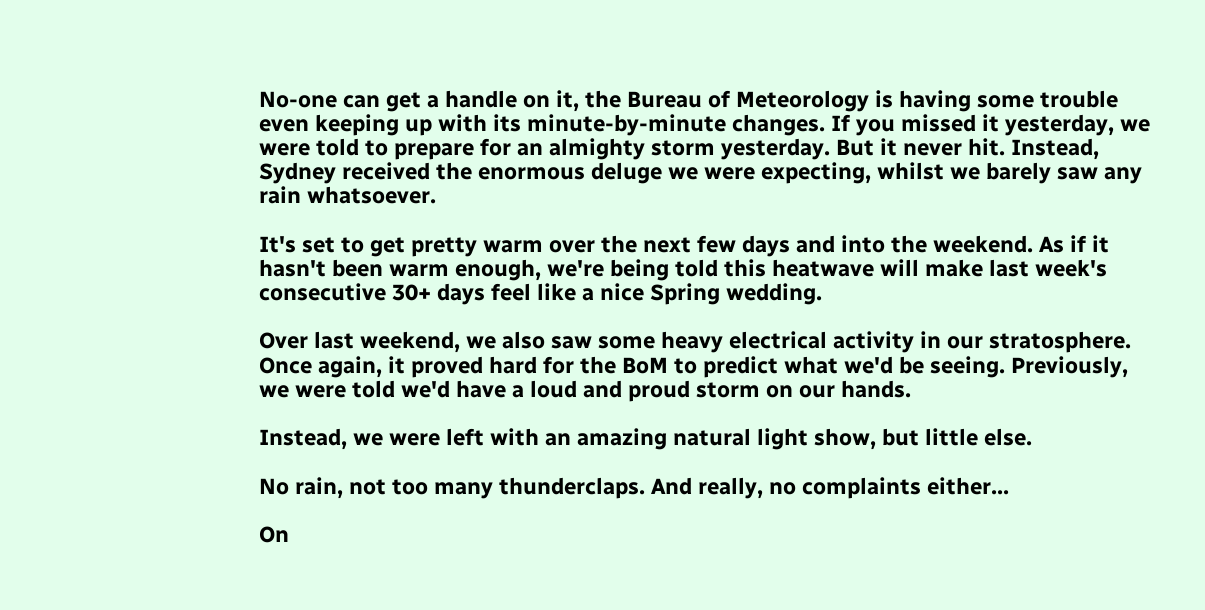No-one can get a handle on it, the Bureau of Meteorology is having some trouble even keeping up with its minute-by-minute changes. If you missed it yesterday, we were told to prepare for an almighty storm yesterday. But it never hit. Instead, Sydney received the enormous deluge we were expecting, whilst we barely saw any rain whatsoever.

It's set to get pretty warm over the next few days and into the weekend. As if it hasn't been warm enough, we're being told this heatwave will make last week's consecutive 30+ days feel like a nice Spring wedding.

Over last weekend, we also saw some heavy electrical activity in our stratosphere. Once again, it proved hard for the BoM to predict what we'd be seeing. Previously, we were told we'd have a loud and proud storm on our hands.

Instead, we were left with an amazing natural light show, but little else.

No rain, not too many thunderclaps. And really, no complaints either...

On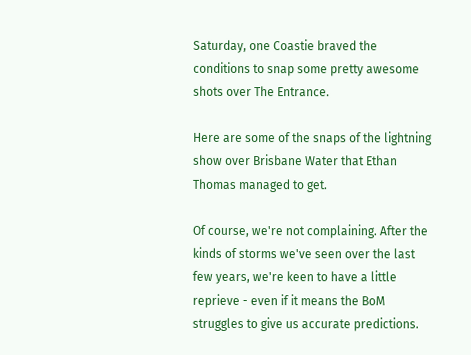Saturday, one Coastie braved the conditions to snap some pretty awesome shots over The Entrance.

Here are some of the snaps of the lightning show over Brisbane Water that Ethan Thomas managed to get.

Of course, we're not complaining. After the kinds of storms we've seen over the last few years, we're keen to have a little reprieve - even if it means the BoM struggles to give us accurate predictions.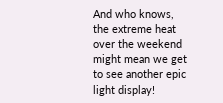And who knows, the extreme heat over the weekend might mean we get to see another epic light display!